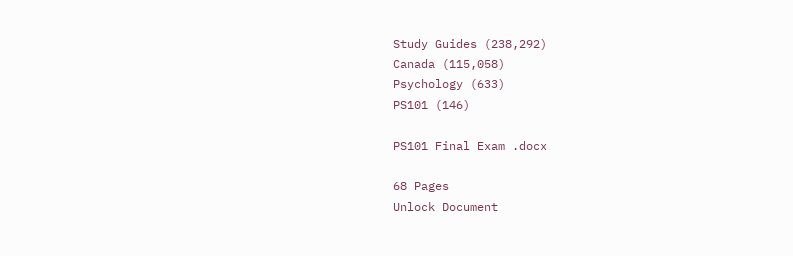Study Guides (238,292)
Canada (115,058)
Psychology (633)
PS101 (146)

PS101 Final Exam .docx

68 Pages
Unlock Document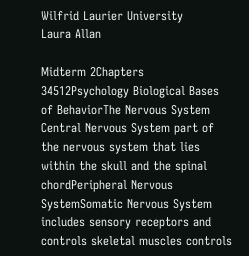Wilfrid Laurier University
Laura Allan

Midterm 2Chapters 34512Psychology Biological Bases of BehaviorThe Nervous System Central Nervous System part of the nervous system that lies within the skull and the spinal chordPeripheral Nervous SystemSomatic Nervous System includes sensory receptors and controls skeletal muscles controls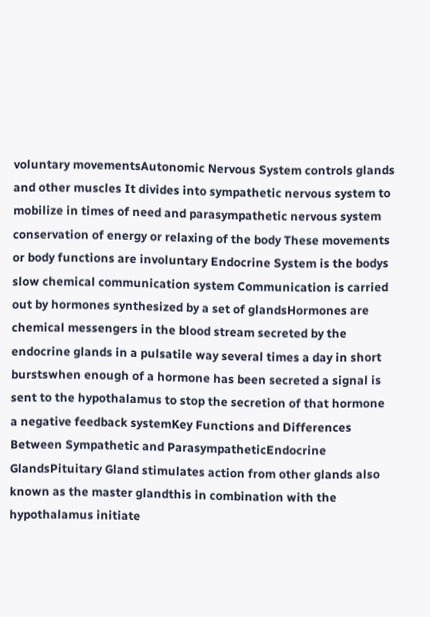voluntary movementsAutonomic Nervous System controls glands and other muscles It divides into sympathetic nervous system to mobilize in times of need and parasympathetic nervous system conservation of energy or relaxing of the body These movements or body functions are involuntary Endocrine System is the bodys slow chemical communication system Communication is carried out by hormones synthesized by a set of glandsHormones are chemical messengers in the blood stream secreted by the endocrine glands in a pulsatile way several times a day in short burstswhen enough of a hormone has been secreted a signal is sent to the hypothalamus to stop the secretion of that hormone a negative feedback systemKey Functions and Differences Between Sympathetic and ParasympatheticEndocrine GlandsPituitary Gland stimulates action from other glands also known as the master glandthis in combination with the hypothalamus initiate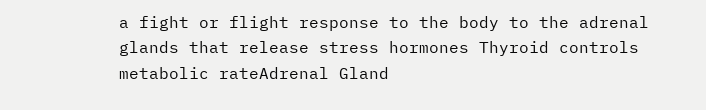a fight or flight response to the body to the adrenal glands that release stress hormones Thyroid controls metabolic rateAdrenal Gland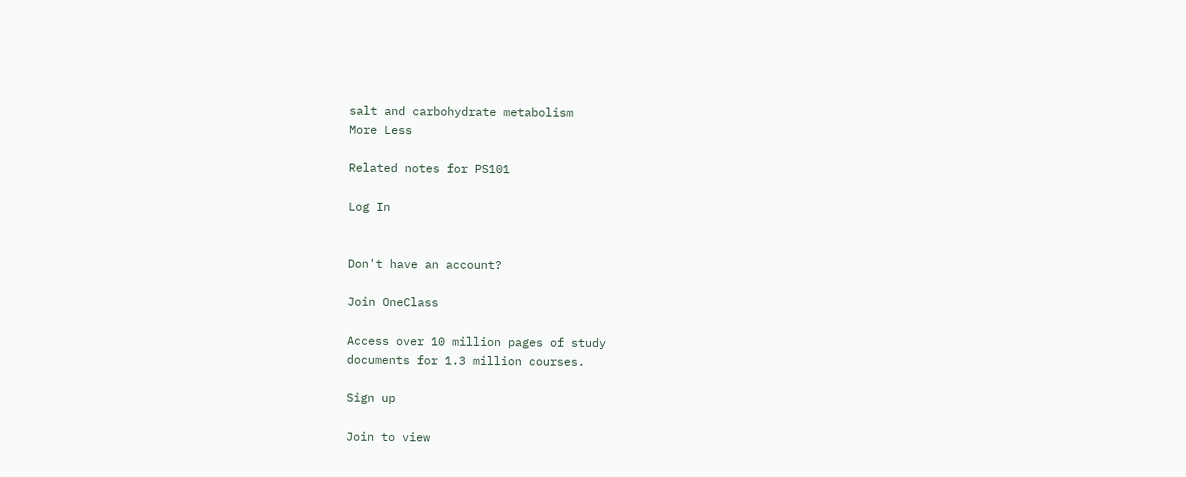salt and carbohydrate metabolism
More Less

Related notes for PS101

Log In


Don't have an account?

Join OneClass

Access over 10 million pages of study
documents for 1.3 million courses.

Sign up

Join to view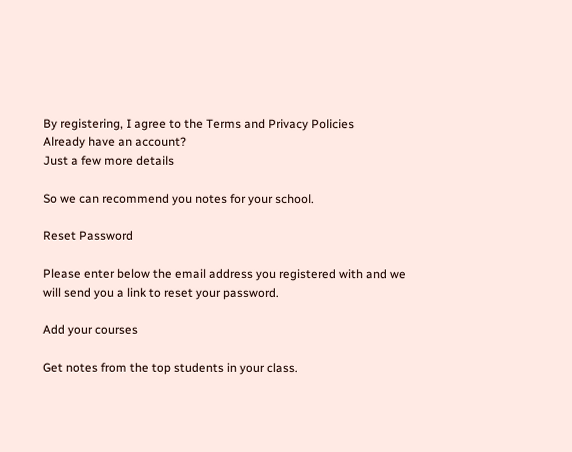By registering, I agree to the Terms and Privacy Policies
Already have an account?
Just a few more details

So we can recommend you notes for your school.

Reset Password

Please enter below the email address you registered with and we will send you a link to reset your password.

Add your courses

Get notes from the top students in your class.